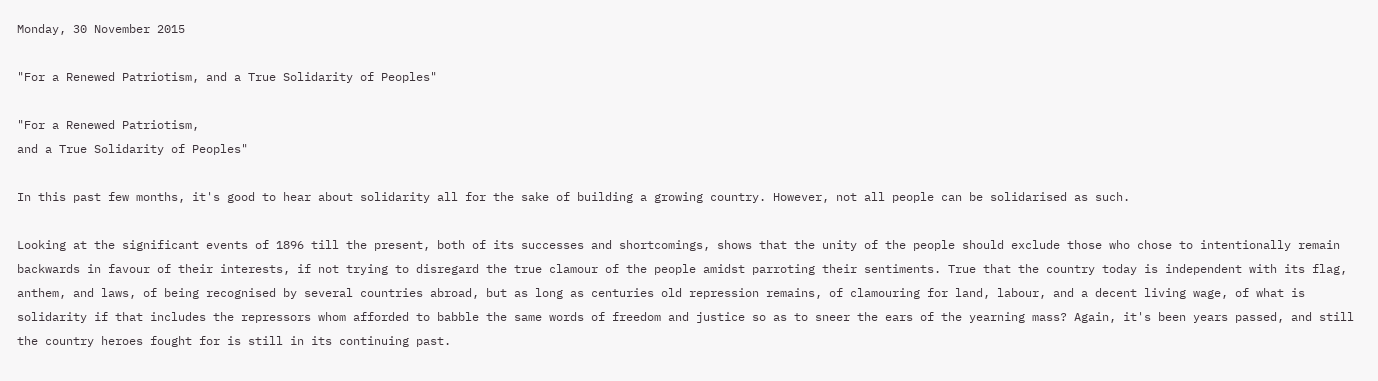Monday, 30 November 2015

"For a Renewed Patriotism, and a True Solidarity of Peoples"

"For a Renewed Patriotism,
and a True Solidarity of Peoples"

In this past few months, it's good to hear about solidarity all for the sake of building a growing country. However, not all people can be solidarised as such.

Looking at the significant events of 1896 till the present, both of its successes and shortcomings, shows that the unity of the people should exclude those who chose to intentionally remain backwards in favour of their interests, if not trying to disregard the true clamour of the people amidst parroting their sentiments. True that the country today is independent with its flag, anthem, and laws, of being recognised by several countries abroad, but as long as centuries old repression remains, of clamouring for land, labour, and a decent living wage, of what is solidarity if that includes the repressors whom afforded to babble the same words of freedom and justice so as to sneer the ears of the yearning mass? Again, it's been years passed, and still the country heroes fought for is still in its continuing past.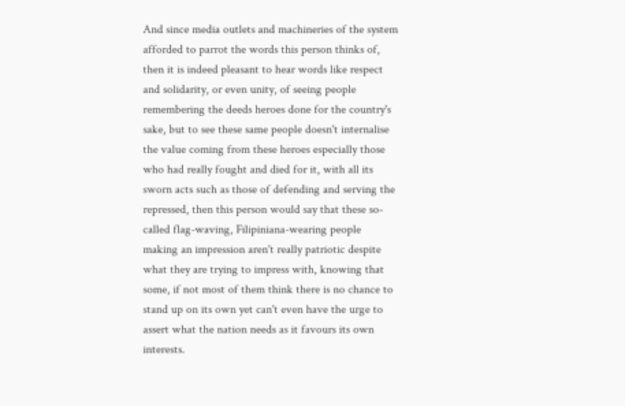And since media outlets and machineries of the system afforded to parrot the words this person thinks of, then it is indeed pleasant to hear words like respect and solidarity, or even unity, of seeing people remembering the deeds heroes done for the country's sake, but to see these same people doesn't internalise the value coming from these heroes especially those who had really fought and died for it, with all its sworn acts such as those of defending and serving the repressed, then this person would say that these so-called flag-waving, Filipiniana-wearing people making an impression aren't really patriotic despite what they are trying to impress with, knowing that some, if not most of them think there is no chance to stand up on its own yet can't even have the urge to assert what the nation needs as it favours its own interests.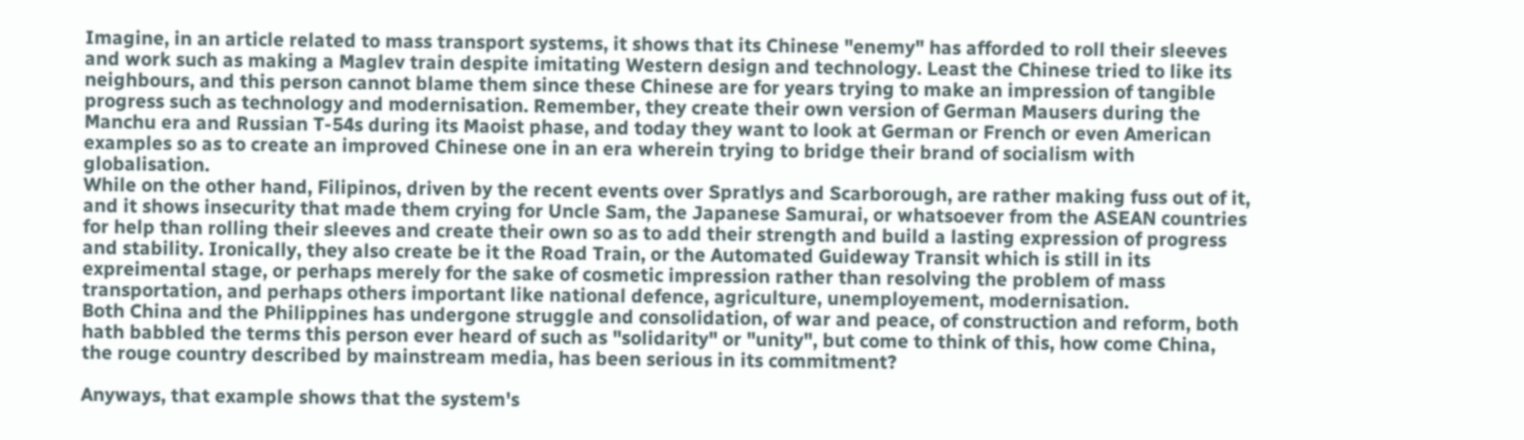Imagine, in an article related to mass transport systems, it shows that its Chinese "enemy" has afforded to roll their sleeves and work such as making a Maglev train despite imitating Western design and technology. Least the Chinese tried to like its neighbours, and this person cannot blame them since these Chinese are for years trying to make an impression of tangible progress such as technology and modernisation. Remember, they create their own version of German Mausers during the Manchu era and Russian T-54s during its Maoist phase, and today they want to look at German or French or even American examples so as to create an improved Chinese one in an era wherein trying to bridge their brand of socialism with globalisation.
While on the other hand, Filipinos, driven by the recent events over Spratlys and Scarborough, are rather making fuss out of it, and it shows insecurity that made them crying for Uncle Sam, the Japanese Samurai, or whatsoever from the ASEAN countries for help than rolling their sleeves and create their own so as to add their strength and build a lasting expression of progress and stability. Ironically, they also create be it the Road Train, or the Automated Guideway Transit which is still in its expreimental stage, or perhaps merely for the sake of cosmetic impression rather than resolving the problem of mass transportation, and perhaps others important like national defence, agriculture, unemployement, modernisation.
Both China and the Philippines has undergone struggle and consolidation, of war and peace, of construction and reform, both hath babbled the terms this person ever heard of such as "solidarity" or "unity", but come to think of this, how come China, the rouge country described by mainstream media, has been serious in its commitment?

Anyways, that example shows that the system's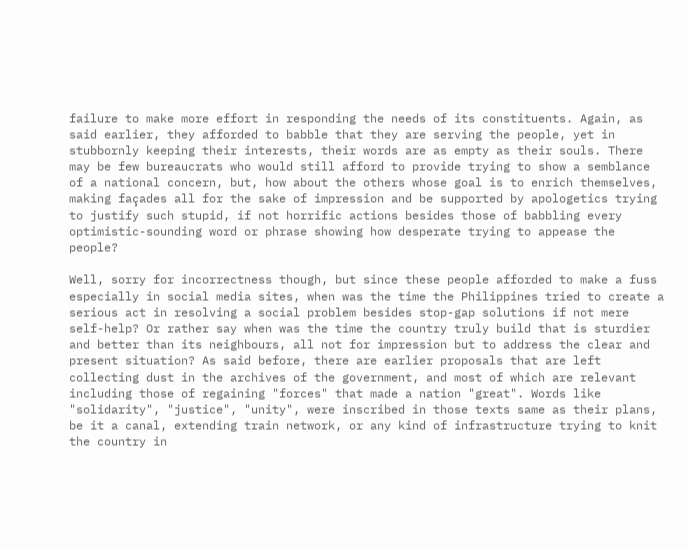failure to make more effort in responding the needs of its constituents. Again, as said earlier, they afforded to babble that they are serving the people, yet in stubbornly keeping their interests, their words are as empty as their souls. There may be few bureaucrats who would still afford to provide trying to show a semblance of a national concern, but, how about the others whose goal is to enrich themselves, making façades all for the sake of impression and be supported by apologetics trying to justify such stupid, if not horrific actions besides those of babbling every optimistic-sounding word or phrase showing how desperate trying to appease the people?

Well, sorry for incorrectness though, but since these people afforded to make a fuss especially in social media sites, when was the time the Philippines tried to create a serious act in resolving a social problem besides stop-gap solutions if not mere self-help? Or rather say when was the time the country truly build that is sturdier and better than its neighbours, all not for impression but to address the clear and present situation? As said before, there are earlier proposals that are left collecting dust in the archives of the government, and most of which are relevant including those of regaining "forces" that made a nation "great". Words like "solidarity", "justice", "unity", were inscribed in those texts same as their plans, be it a canal, extending train network, or any kind of infrastructure trying to knit the country in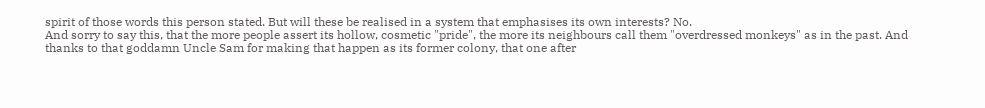spirit of those words this person stated. But will these be realised in a system that emphasises its own interests? No.
And sorry to say this, that the more people assert its hollow, cosmetic "pride", the more its neighbours call them "overdressed monkeys" as in the past. And thanks to that goddamn Uncle Sam for making that happen as its former colony, that one after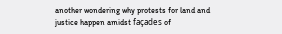another wondering why protests for land and justice happen amidst façades of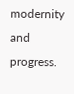modernity and progress.